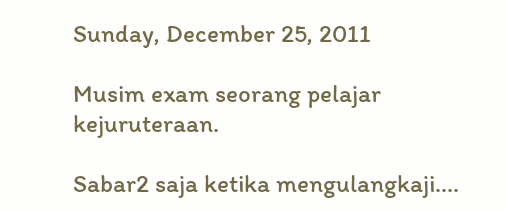Sunday, December 25, 2011

Musim exam seorang pelajar kejuruteraan.

Sabar2 saja ketika mengulangkaji....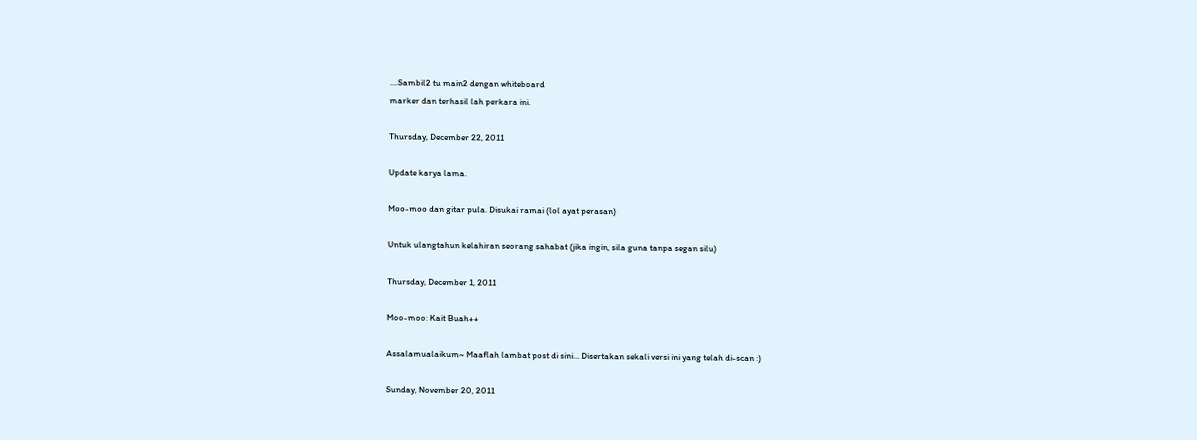....Sambil2 tu main2 dengan whiteboard
marker dan terhasil lah perkara ini.

Thursday, December 22, 2011

Update karya lama.

Moo-moo dan gitar pula. Disukai ramai (lol ayat perasan)

Untuk ulangtahun kelahiran seorang sahabat (jika ingin, sila guna tanpa segan silu)

Thursday, December 1, 2011

Moo-moo: Kait Buah++

Assalamualaikum~ Maaflah lambat post di sini... Disertakan sekali versi ini yang telah di-scan :)

Sunday, November 20, 2011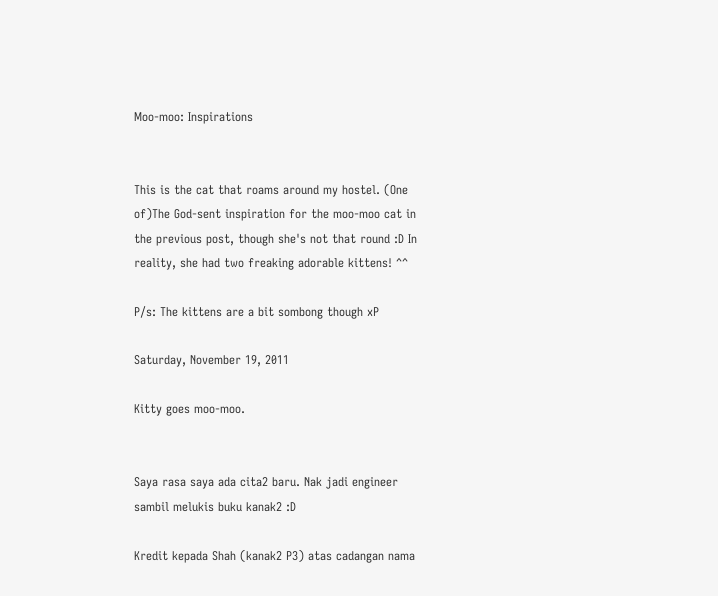Moo-moo: Inspirations


This is the cat that roams around my hostel. (One of)The God-sent inspiration for the moo-moo cat in the previous post, though she's not that round :D In reality, she had two freaking adorable kittens! ^^

P/s: The kittens are a bit sombong though xP

Saturday, November 19, 2011

Kitty goes moo-moo.


Saya rasa saya ada cita2 baru. Nak jadi engineer sambil melukis buku kanak2 :D

Kredit kepada Shah (kanak2 P3) atas cadangan nama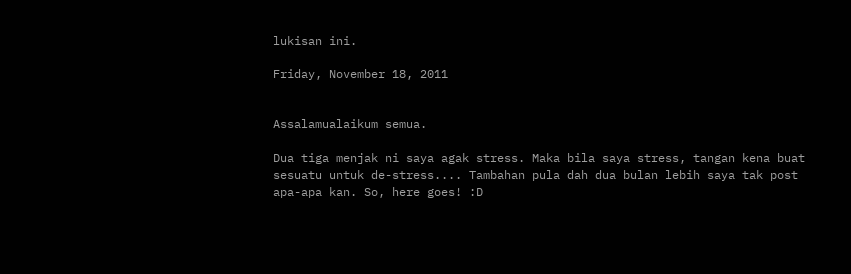lukisan ini.

Friday, November 18, 2011


Assalamualaikum semua.

Dua tiga menjak ni saya agak stress. Maka bila saya stress, tangan kena buat sesuatu untuk de-stress.... Tambahan pula dah dua bulan lebih saya tak post apa-apa kan. So, here goes! :D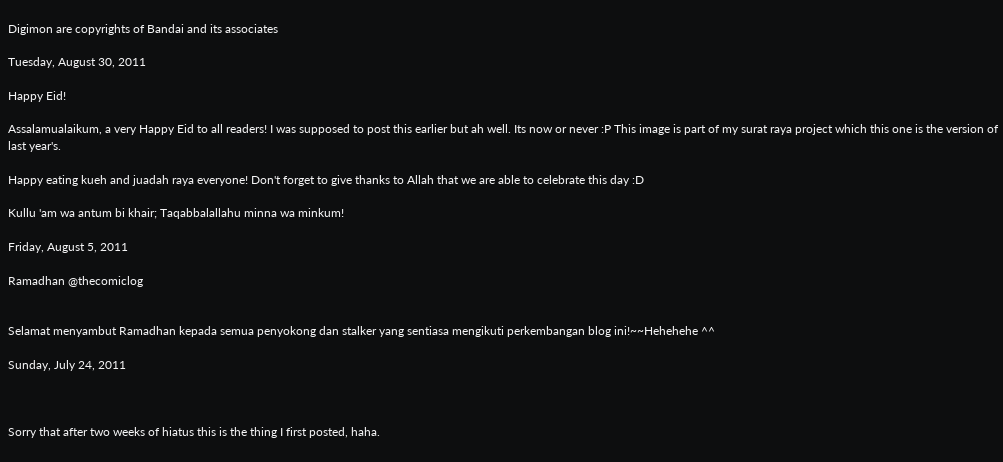Digimon are copyrights of Bandai and its associates

Tuesday, August 30, 2011

Happy Eid!

Assalamualaikum, a very Happy Eid to all readers! I was supposed to post this earlier but ah well. Its now or never :P This image is part of my surat raya project which this one is the version of last year's.

Happy eating kueh and juadah raya everyone! Don't forget to give thanks to Allah that we are able to celebrate this day :D

Kullu 'am wa antum bi khair; Taqabbalallahu minna wa minkum!

Friday, August 5, 2011

Ramadhan @thecomiclog


Selamat menyambut Ramadhan kepada semua penyokong dan stalker yang sentiasa mengikuti perkembangan blog ini!~~Hehehehe ^^

Sunday, July 24, 2011



Sorry that after two weeks of hiatus this is the thing I first posted, haha.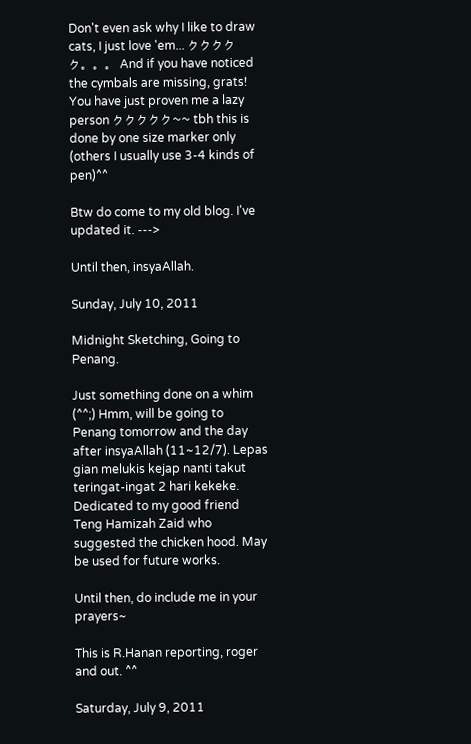Don't even ask why I like to draw cats, I just love 'em... ククククク。。。 And if you have noticed the cymbals are missing, grats! You have just proven me a lazy person ククククク~~ tbh this is done by one size marker only (others I usually use 3-4 kinds of pen)^^

Btw do come to my old blog. I've updated it. --->

Until then, insyaAllah.

Sunday, July 10, 2011

Midnight Sketching, Going to Penang.

Just something done on a whim (^^;) Hmm, will be going to Penang tomorrow and the day after insyaAllah (11~12/7). Lepas gian melukis kejap nanti takut teringat-ingat 2 hari kekeke. Dedicated to my good friend Teng Hamizah Zaid who suggested the chicken hood. May be used for future works.

Until then, do include me in your prayers~

This is R.Hanan reporting, roger and out. ^^

Saturday, July 9, 2011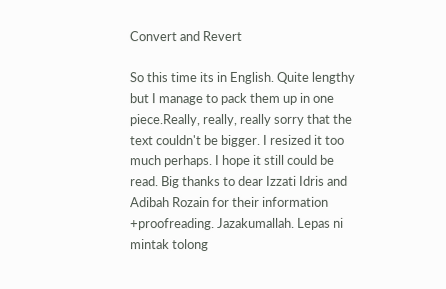Convert and Revert

So this time its in English. Quite lengthy but I manage to pack them up in one piece.Really, really, really sorry that the text couldn't be bigger. I resized it too much perhaps. I hope it still could be read. Big thanks to dear Izzati Idris and Adibah Rozain for their information +proofreading. Jazakumallah. Lepas ni mintak tolong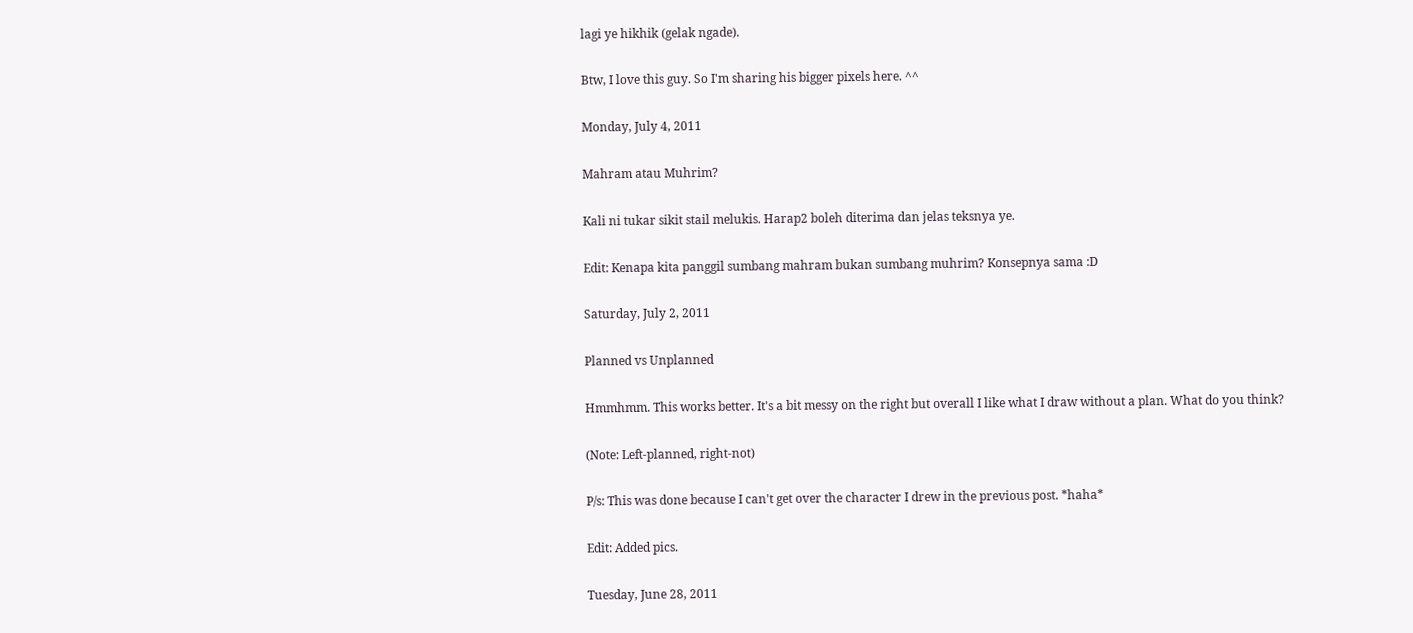lagi ye hikhik (gelak ngade).

Btw, I love this guy. So I'm sharing his bigger pixels here. ^^

Monday, July 4, 2011

Mahram atau Muhrim?

Kali ni tukar sikit stail melukis. Harap2 boleh diterima dan jelas teksnya ye.

Edit: Kenapa kita panggil sumbang mahram bukan sumbang muhrim? Konsepnya sama :D

Saturday, July 2, 2011

Planned vs Unplanned

Hmmhmm. This works better. It's a bit messy on the right but overall I like what I draw without a plan. What do you think?

(Note: Left-planned, right-not)

P/s: This was done because I can't get over the character I drew in the previous post. *haha*

Edit: Added pics.

Tuesday, June 28, 2011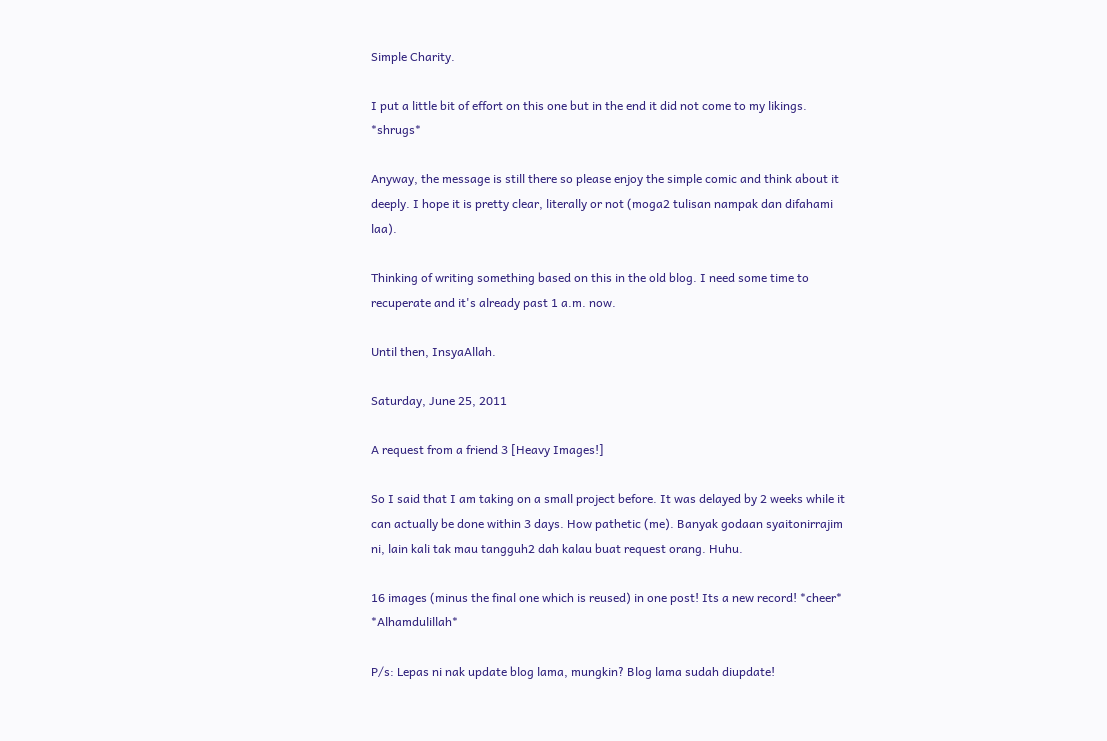Simple Charity.

I put a little bit of effort on this one but in the end it did not come to my likings. *shrugs*

Anyway, the message is still there so please enjoy the simple comic and think about it deeply. I hope it is pretty clear, literally or not (moga2 tulisan nampak dan difahami laa).

Thinking of writing something based on this in the old blog. I need some time to recuperate and it's already past 1 a.m. now.

Until then, InsyaAllah.

Saturday, June 25, 2011

A request from a friend 3 [Heavy Images!]

So I said that I am taking on a small project before. It was delayed by 2 weeks while it can actually be done within 3 days. How pathetic (me). Banyak godaan syaitonirrajim ni, lain kali tak mau tangguh2 dah kalau buat request orang. Huhu.

16 images (minus the final one which is reused) in one post! Its a new record! *cheer* *Alhamdulillah*

P/s: Lepas ni nak update blog lama, mungkin? Blog lama sudah diupdate!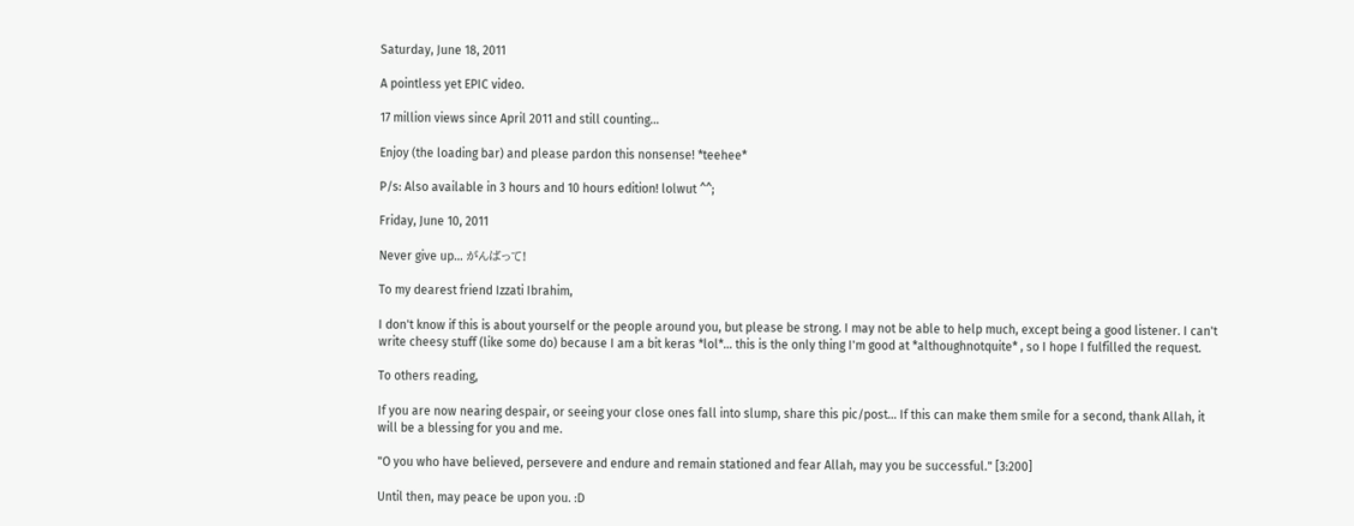Saturday, June 18, 2011

A pointless yet EPIC video.

17 million views since April 2011 and still counting...

Enjoy (the loading bar) and please pardon this nonsense! *teehee*

P/s: Also available in 3 hours and 10 hours edition! lolwut ^^;

Friday, June 10, 2011

Never give up... がんばって!

To my dearest friend Izzati Ibrahim,

I don't know if this is about yourself or the people around you, but please be strong. I may not be able to help much, except being a good listener. I can't write cheesy stuff (like some do) because I am a bit keras *lol*... this is the only thing I'm good at *althoughnotquite* , so I hope I fulfilled the request.

To others reading,

If you are now nearing despair, or seeing your close ones fall into slump, share this pic/post... If this can make them smile for a second, thank Allah, it will be a blessing for you and me.

"O you who have believed, persevere and endure and remain stationed and fear Allah, may you be successful." [3:200]

Until then, may peace be upon you. :D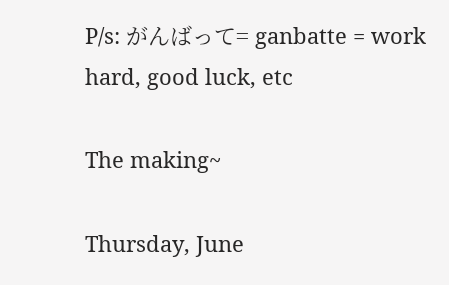P/s: がんばって= ganbatte = work hard, good luck, etc

The making~

Thursday, June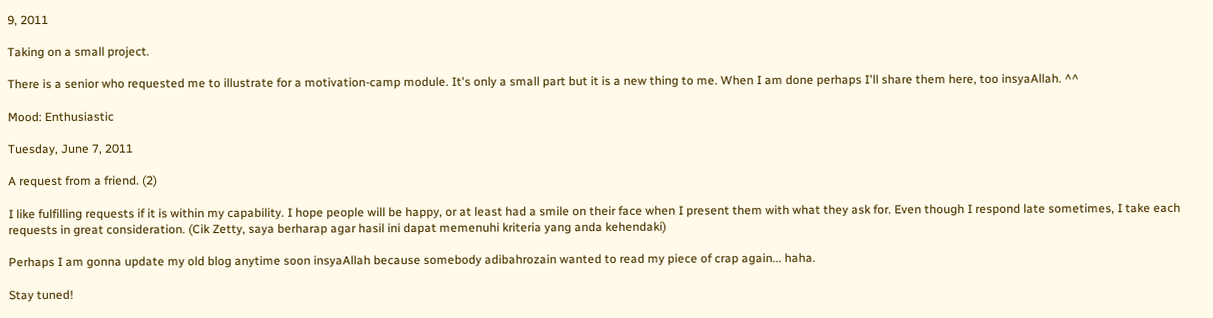9, 2011

Taking on a small project.

There is a senior who requested me to illustrate for a motivation-camp module. It's only a small part but it is a new thing to me. When I am done perhaps I'll share them here, too insyaAllah. ^^

Mood: Enthusiastic

Tuesday, June 7, 2011

A request from a friend. (2)

I like fulfilling requests if it is within my capability. I hope people will be happy, or at least had a smile on their face when I present them with what they ask for. Even though I respond late sometimes, I take each requests in great consideration. (Cik Zetty, saya berharap agar hasil ini dapat memenuhi kriteria yang anda kehendaki)

Perhaps I am gonna update my old blog anytime soon insyaAllah because somebody adibahrozain wanted to read my piece of crap again... haha.

Stay tuned!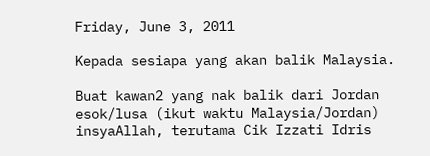Friday, June 3, 2011

Kepada sesiapa yang akan balik Malaysia.

Buat kawan2 yang nak balik dari Jordan esok/lusa (ikut waktu Malaysia/Jordan) insyaAllah, terutama Cik Izzati Idris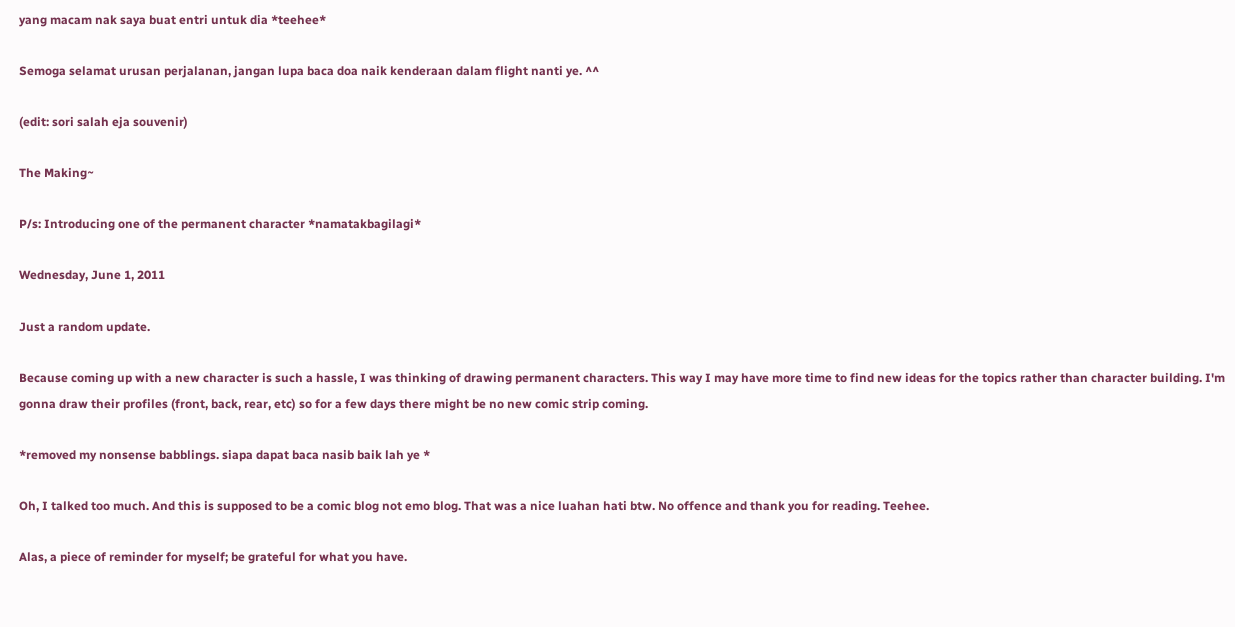yang macam nak saya buat entri untuk dia *teehee*

Semoga selamat urusan perjalanan, jangan lupa baca doa naik kenderaan dalam flight nanti ye. ^^

(edit: sori salah eja souvenir)

The Making~

P/s: Introducing one of the permanent character *namatakbagilagi*

Wednesday, June 1, 2011

Just a random update.

Because coming up with a new character is such a hassle, I was thinking of drawing permanent characters. This way I may have more time to find new ideas for the topics rather than character building. I'm gonna draw their profiles (front, back, rear, etc) so for a few days there might be no new comic strip coming.

*removed my nonsense babblings. siapa dapat baca nasib baik lah ye *

Oh, I talked too much. And this is supposed to be a comic blog not emo blog. That was a nice luahan hati btw. No offence and thank you for reading. Teehee.

Alas, a piece of reminder for myself; be grateful for what you have.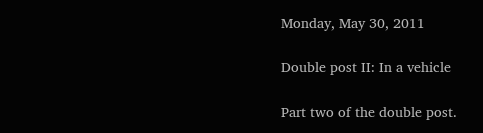Monday, May 30, 2011

Double post II: In a vehicle

Part two of the double post.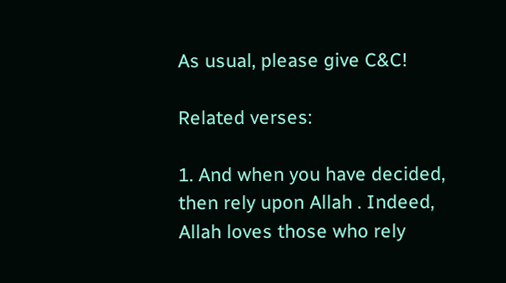As usual, please give C&C!

Related verses:

1. And when you have decided, then rely upon Allah . Indeed, Allah loves those who rely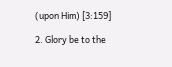(upon Him) [3:159]

2. Glory be to the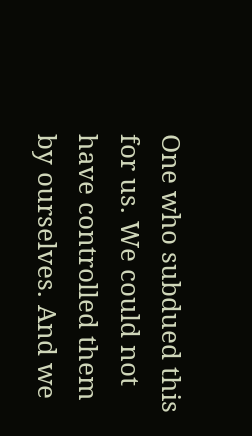One who subdued this for us. We could not have controlled them by ourselves. And we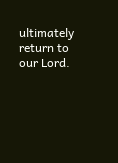ultimately return to our Lord.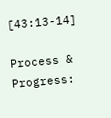[43:13-14]

Process & Progress: